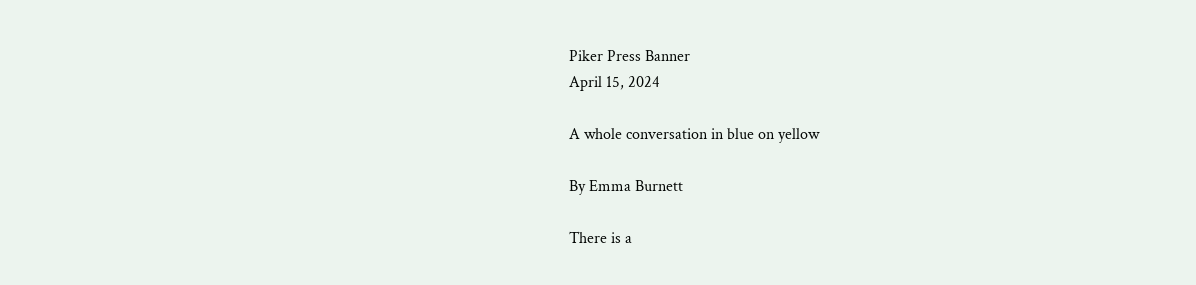Piker Press Banner
April 15, 2024

A whole conversation in blue on yellow

By Emma Burnett

There is a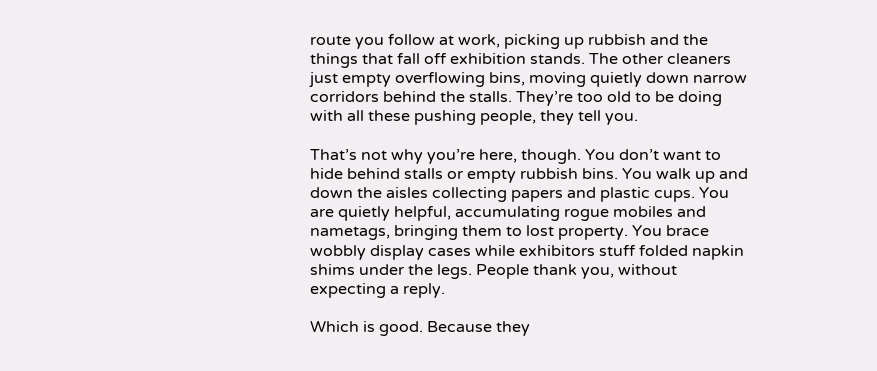route you follow at work, picking up rubbish and the things that fall off exhibition stands. The other cleaners just empty overflowing bins, moving quietly down narrow corridors behind the stalls. They’re too old to be doing with all these pushing people, they tell you.

That’s not why you’re here, though. You don’t want to hide behind stalls or empty rubbish bins. You walk up and down the aisles collecting papers and plastic cups. You are quietly helpful, accumulating rogue mobiles and nametags, bringing them to lost property. You brace wobbly display cases while exhibitors stuff folded napkin shims under the legs. People thank you, without expecting a reply.

Which is good. Because they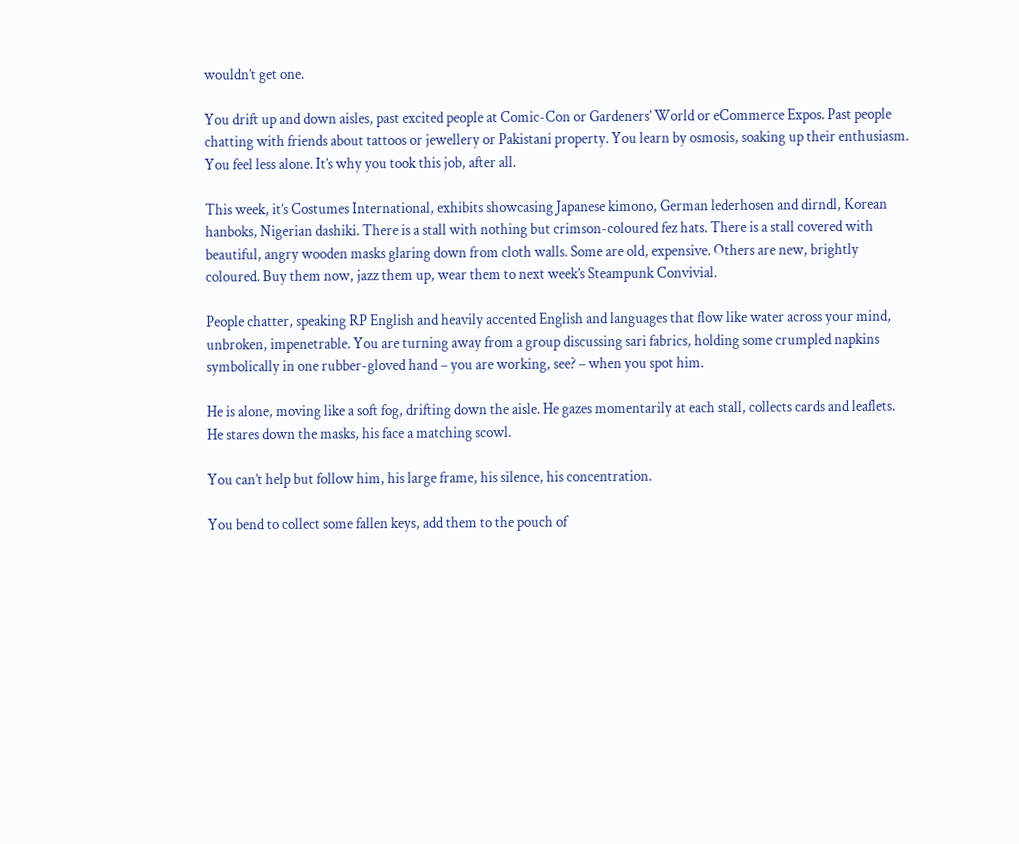wouldn’t get one.

You drift up and down aisles, past excited people at Comic-Con or Gardeners’ World or eCommerce Expos. Past people chatting with friends about tattoos or jewellery or Pakistani property. You learn by osmosis, soaking up their enthusiasm. You feel less alone. It’s why you took this job, after all.

This week, it’s Costumes International, exhibits showcasing Japanese kimono, German lederhosen and dirndl, Korean hanboks, Nigerian dashiki. There is a stall with nothing but crimson-coloured fez hats. There is a stall covered with beautiful, angry wooden masks glaring down from cloth walls. Some are old, expensive. Others are new, brightly coloured. Buy them now, jazz them up, wear them to next week’s Steampunk Convivial.

People chatter, speaking RP English and heavily accented English and languages that flow like water across your mind, unbroken, impenetrable. You are turning away from a group discussing sari fabrics, holding some crumpled napkins symbolically in one rubber-gloved hand – you are working, see? – when you spot him.

He is alone, moving like a soft fog, drifting down the aisle. He gazes momentarily at each stall, collects cards and leaflets. He stares down the masks, his face a matching scowl.

You can’t help but follow him, his large frame, his silence, his concentration.

You bend to collect some fallen keys, add them to the pouch of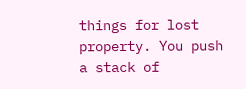things for lost property. You push a stack of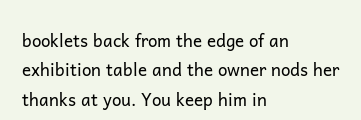booklets back from the edge of an exhibition table and the owner nods her thanks at you. You keep him in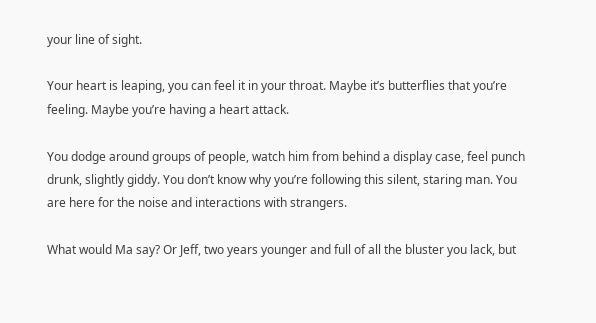your line of sight.

Your heart is leaping, you can feel it in your throat. Maybe it’s butterflies that you’re feeling. Maybe you’re having a heart attack.

You dodge around groups of people, watch him from behind a display case, feel punch drunk, slightly giddy. You don’t know why you’re following this silent, staring man. You are here for the noise and interactions with strangers.

What would Ma say? Or Jeff, two years younger and full of all the bluster you lack, but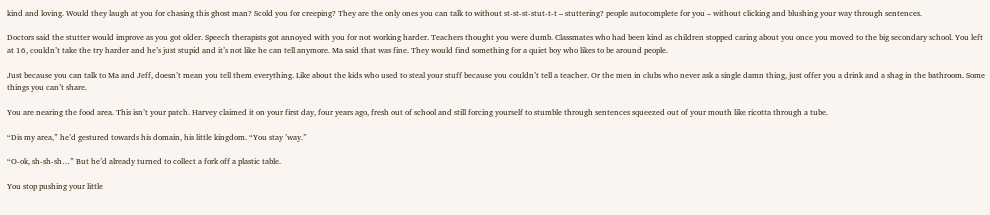kind and loving. Would they laugh at you for chasing this ghost man? Scold you for creeping? They are the only ones you can talk to without st-st-st-stut-t-t – stuttering? people autocomplete for you – without clicking and blushing your way through sentences.

Doctors said the stutter would improve as you got older. Speech therapists got annoyed with you for not working harder. Teachers thought you were dumb. Classmates who had been kind as children stopped caring about you once you moved to the big secondary school. You left at 16, couldn’t take the try harder and he’s just stupid and it’s not like he can tell anymore. Ma said that was fine. They would find something for a quiet boy who likes to be around people.

Just because you can talk to Ma and Jeff, doesn’t mean you tell them everything. Like about the kids who used to steal your stuff because you couldn’t tell a teacher. Or the men in clubs who never ask a single damn thing, just offer you a drink and a shag in the bathroom. Some things you can’t share.

You are nearing the food area. This isn’t your patch. Harvey claimed it on your first day, four years ago, fresh out of school and still forcing yourself to stumble through sentences squeezed out of your mouth like ricotta through a tube.

“Dis my area,” he’d gestured towards his domain, his little kingdom. “You stay ’way.”

“O-ok, sh-sh-sh…” But he’d already turned to collect a fork off a plastic table.

You stop pushing your little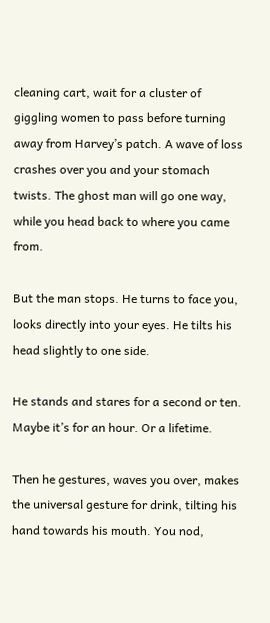cleaning cart, wait for a cluster of giggling women to pass before turning away from Harvey’s patch. A wave of loss crashes over you and your stomach twists. The ghost man will go one way, while you head back to where you came from.

But the man stops. He turns to face you, looks directly into your eyes. He tilts his head slightly to one side.

He stands and stares for a second or ten. Maybe it’s for an hour. Or a lifetime.

Then he gestures, waves you over, makes the universal gesture for drink, tilting his hand towards his mouth. You nod,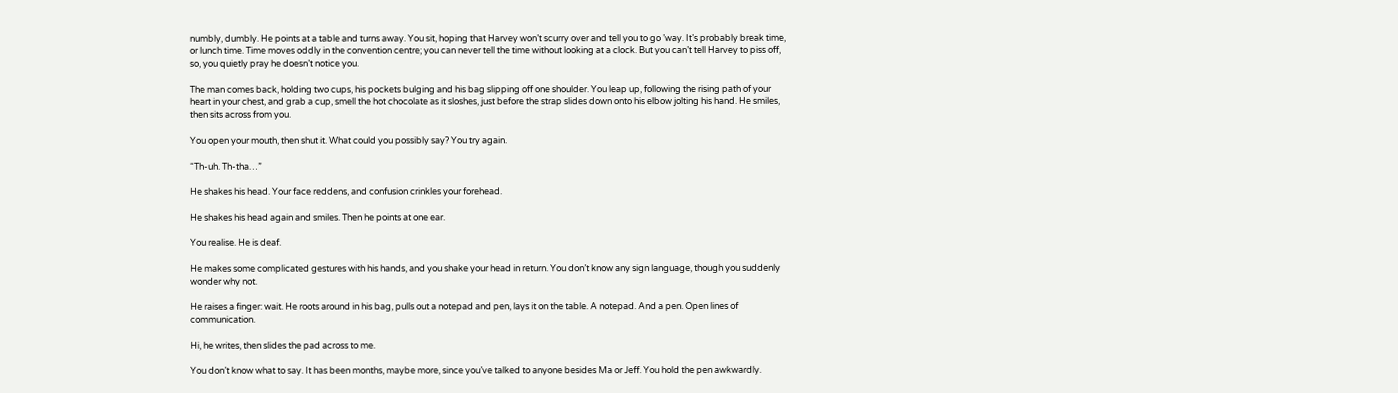numbly, dumbly. He points at a table and turns away. You sit, hoping that Harvey won’t scurry over and tell you to go ’way. It’s probably break time, or lunch time. Time moves oddly in the convention centre; you can never tell the time without looking at a clock. But you can’t tell Harvey to piss off, so, you quietly pray he doesn’t notice you.

The man comes back, holding two cups, his pockets bulging and his bag slipping off one shoulder. You leap up, following the rising path of your heart in your chest, and grab a cup, smell the hot chocolate as it sloshes, just before the strap slides down onto his elbow jolting his hand. He smiles, then sits across from you.

You open your mouth, then shut it. What could you possibly say? You try again.

“Th-uh. Th-tha…”

He shakes his head. Your face reddens, and confusion crinkles your forehead.

He shakes his head again and smiles. Then he points at one ear.

You realise. He is deaf.

He makes some complicated gestures with his hands, and you shake your head in return. You don’t know any sign language, though you suddenly wonder why not.

He raises a finger: wait. He roots around in his bag, pulls out a notepad and pen, lays it on the table. A notepad. And a pen. Open lines of communication.

Hi, he writes, then slides the pad across to me.

You don’t know what to say. It has been months, maybe more, since you’ve talked to anyone besides Ma or Jeff. You hold the pen awkwardly.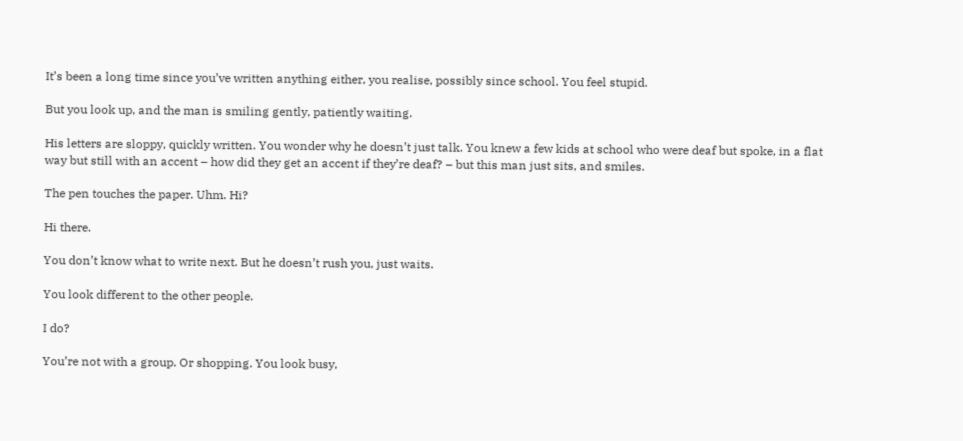It’s been a long time since you’ve written anything either, you realise, possibly since school. You feel stupid.

But you look up, and the man is smiling gently, patiently waiting.

His letters are sloppy, quickly written. You wonder why he doesn’t just talk. You knew a few kids at school who were deaf but spoke, in a flat way but still with an accent – how did they get an accent if they’re deaf? – but this man just sits, and smiles.

The pen touches the paper. Uhm. Hi?

Hi there.

You don’t know what to write next. But he doesn’t rush you, just waits.

You look different to the other people.

I do?

You’re not with a group. Or shopping. You look busy,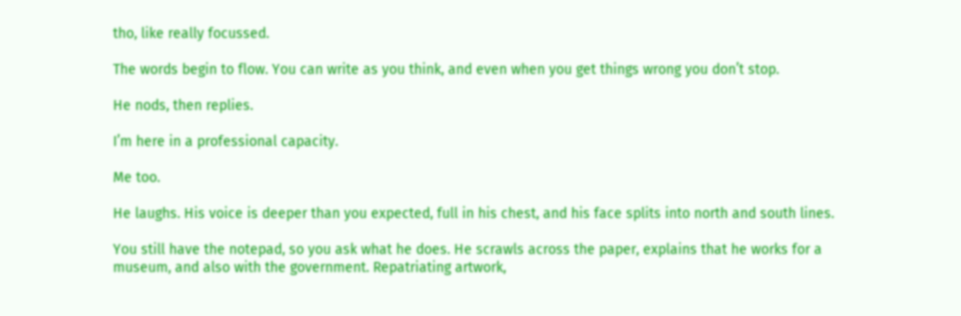tho, like really focussed.

The words begin to flow. You can write as you think, and even when you get things wrong you don’t stop.

He nods, then replies.

I’m here in a professional capacity.

Me too.

He laughs. His voice is deeper than you expected, full in his chest, and his face splits into north and south lines.

You still have the notepad, so you ask what he does. He scrawls across the paper, explains that he works for a museum, and also with the government. Repatriating artwork,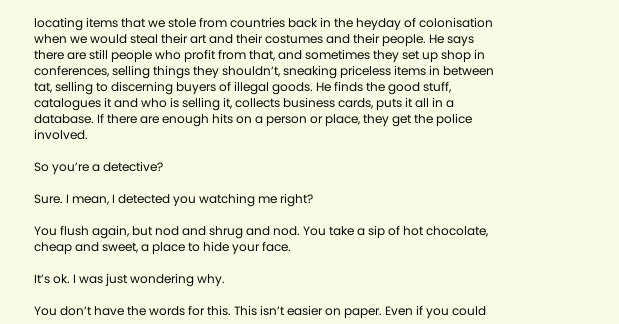locating items that we stole from countries back in the heyday of colonisation when we would steal their art and their costumes and their people. He says there are still people who profit from that, and sometimes they set up shop in conferences, selling things they shouldn’t, sneaking priceless items in between tat, selling to discerning buyers of illegal goods. He finds the good stuff, catalogues it and who is selling it, collects business cards, puts it all in a database. If there are enough hits on a person or place, they get the police involved.

So you’re a detective?

Sure. I mean, I detected you watching me right?

You flush again, but nod and shrug and nod. You take a sip of hot chocolate, cheap and sweet, a place to hide your face.

It’s ok. I was just wondering why.

You don’t have the words for this. This isn’t easier on paper. Even if you could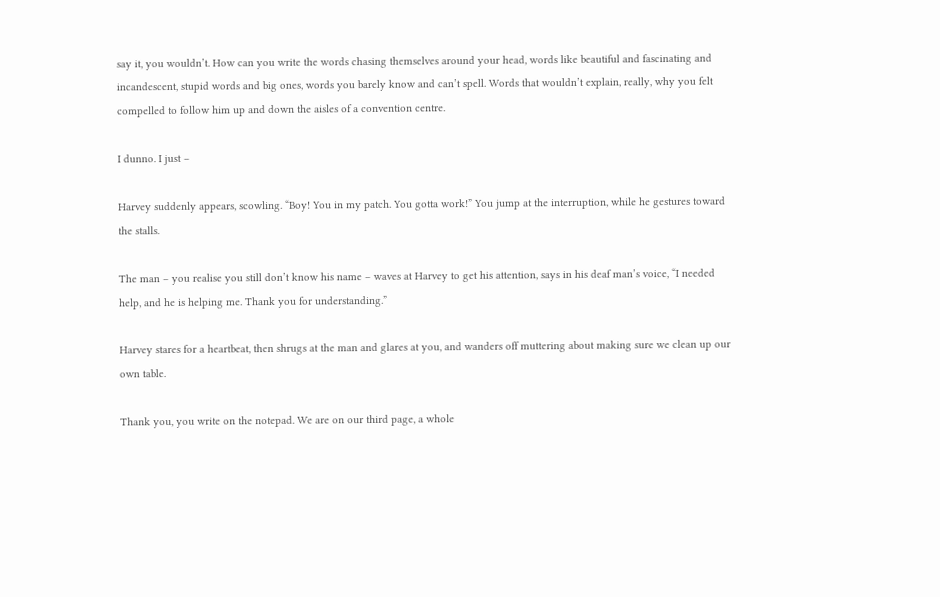say it, you wouldn’t. How can you write the words chasing themselves around your head, words like beautiful and fascinating and incandescent, stupid words and big ones, words you barely know and can’t spell. Words that wouldn’t explain, really, why you felt compelled to follow him up and down the aisles of a convention centre.

I dunno. I just –

Harvey suddenly appears, scowling. “Boy! You in my patch. You gotta work!” You jump at the interruption, while he gestures toward the stalls.

The man – you realise you still don’t know his name – waves at Harvey to get his attention, says in his deaf man’s voice, “I needed help, and he is helping me. Thank you for understanding.”

Harvey stares for a heartbeat, then shrugs at the man and glares at you, and wanders off muttering about making sure we clean up our own table.

Thank you, you write on the notepad. We are on our third page, a whole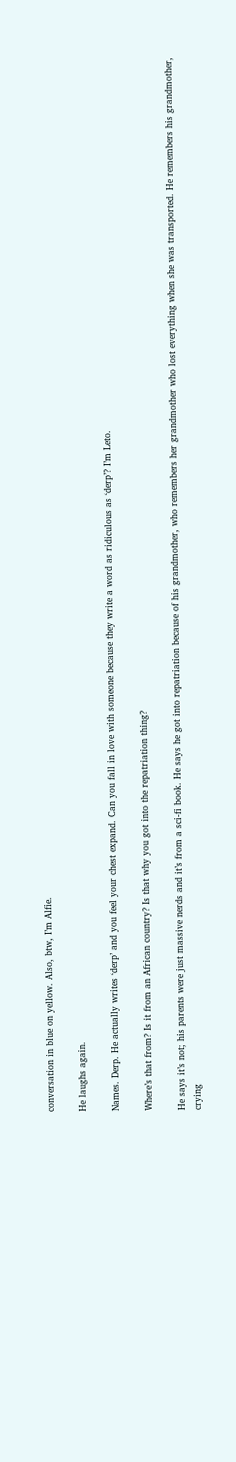conversation in blue on yellow. Also, btw, I’m Alfie.

He laughs again.

Names. Derp. He actually writes ‘derp’ and you feel your chest expand. Can you fall in love with someone because they write a word as ridiculous as ‘derp’? I’m Leto.

Where’s that from? Is it from an African country? Is that why you got into the repatriation thing?

He says it’s not; his parents were just massive nerds and it’s from a sci-fi book. He says he got into repatriation because of his grandmother, who remembers her grandmother who lost everything when she was transported. He remembers his grandmother, crying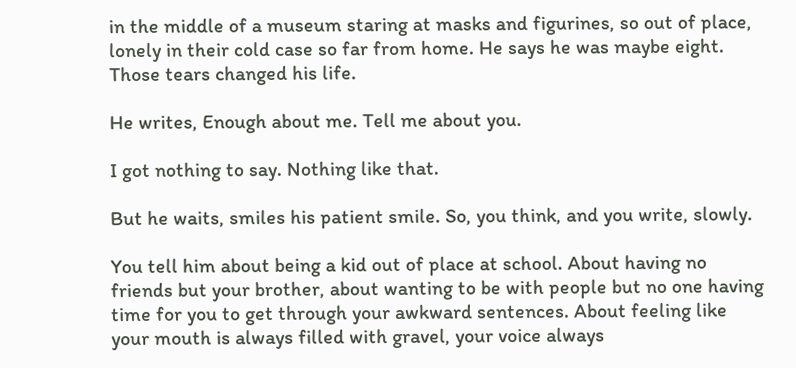in the middle of a museum staring at masks and figurines, so out of place, lonely in their cold case so far from home. He says he was maybe eight. Those tears changed his life.

He writes, Enough about me. Tell me about you.

I got nothing to say. Nothing like that.

But he waits, smiles his patient smile. So, you think, and you write, slowly.

You tell him about being a kid out of place at school. About having no friends but your brother, about wanting to be with people but no one having time for you to get through your awkward sentences. About feeling like your mouth is always filled with gravel, your voice always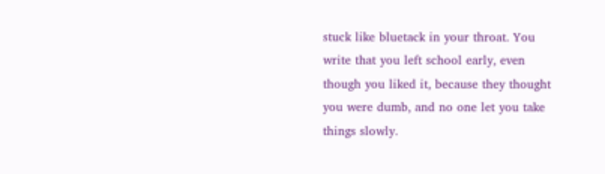stuck like bluetack in your throat. You write that you left school early, even though you liked it, because they thought you were dumb, and no one let you take things slowly.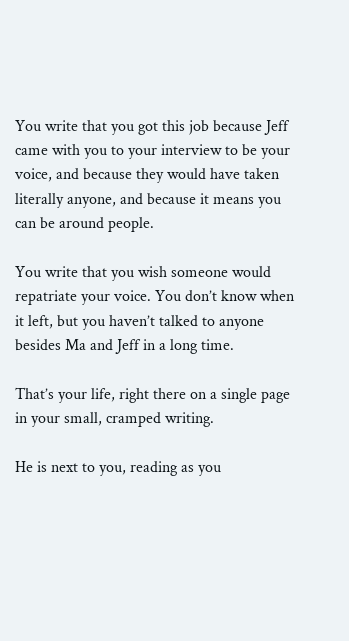You write that you got this job because Jeff came with you to your interview to be your voice, and because they would have taken literally anyone, and because it means you can be around people.

You write that you wish someone would repatriate your voice. You don’t know when it left, but you haven’t talked to anyone besides Ma and Jeff in a long time.

That’s your life, right there on a single page in your small, cramped writing.

He is next to you, reading as you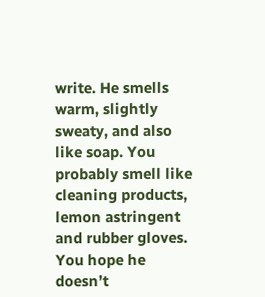write. He smells warm, slightly sweaty, and also like soap. You probably smell like cleaning products, lemon astringent and rubber gloves. You hope he doesn’t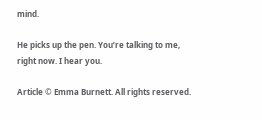mind.

He picks up the pen. You’re talking to me, right now. I hear you.

Article © Emma Burnett. All rights reserved.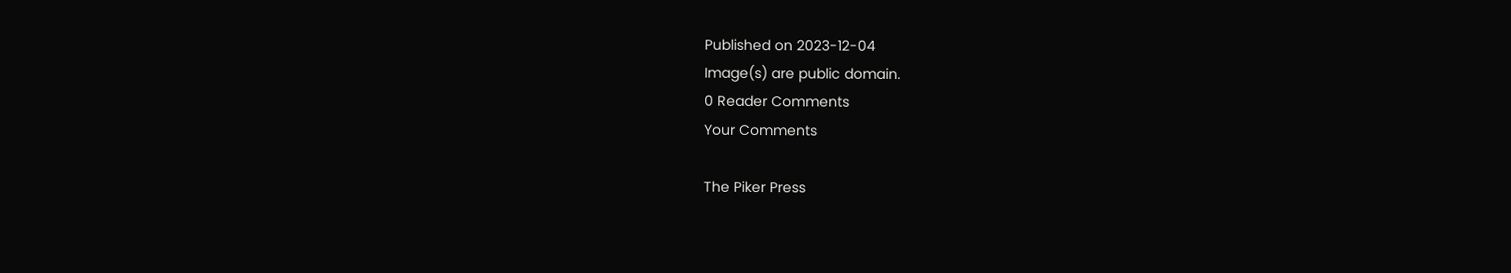Published on 2023-12-04
Image(s) are public domain.
0 Reader Comments
Your Comments

The Piker Press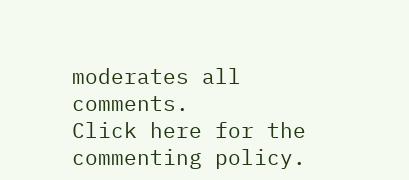moderates all comments.
Click here for the commenting policy.